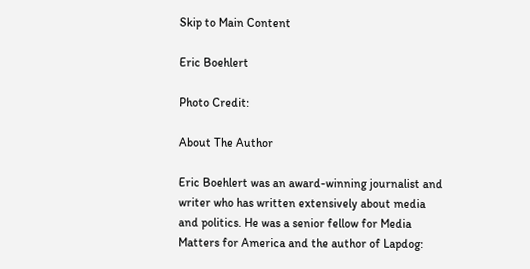Skip to Main Content

Eric Boehlert

Photo Credit:

About The Author

Eric Boehlert was an award-winning journalist and writer who has written extensively about media and politics. He was a senior fellow for Media Matters for America and the author of Lapdog: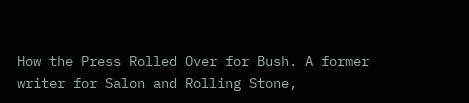How the Press Rolled Over for Bush. A former writer for Salon and Rolling Stone,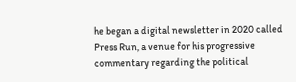he began a digital newsletter in 2020 called Press Run, a venue for his progressive commentary regarding the political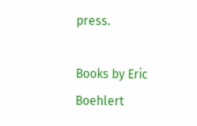press.

Books by Eric Boehlert